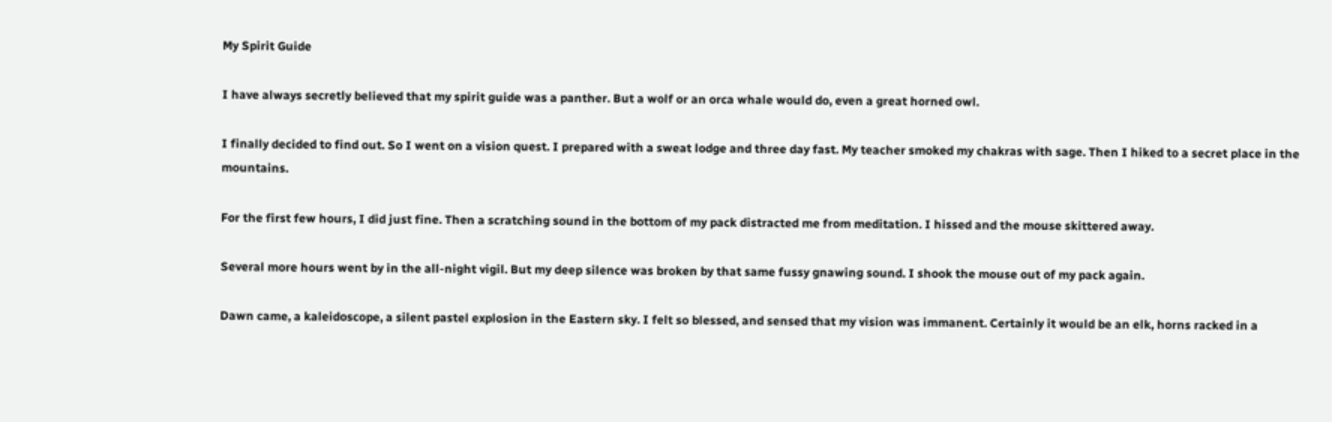My Spirit Guide

I have always secretly believed that my spirit guide was a panther. But a wolf or an orca whale would do, even a great horned owl.

I finally decided to find out. So I went on a vision quest. I prepared with a sweat lodge and three day fast. My teacher smoked my chakras with sage. Then I hiked to a secret place in the mountains.

For the first few hours, I did just fine. Then a scratching sound in the bottom of my pack distracted me from meditation. I hissed and the mouse skittered away.

Several more hours went by in the all-night vigil. But my deep silence was broken by that same fussy gnawing sound. I shook the mouse out of my pack again.

Dawn came, a kaleidoscope, a silent pastel explosion in the Eastern sky. I felt so blessed, and sensed that my vision was immanent. Certainly it would be an elk, horns racked in a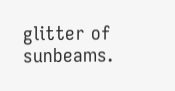glitter of sunbeams.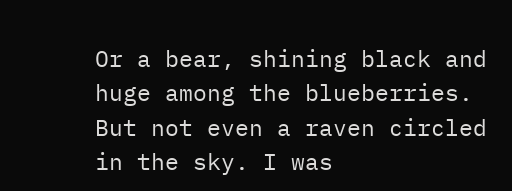Or a bear, shining black and huge among the blueberries. But not even a raven circled in the sky. I was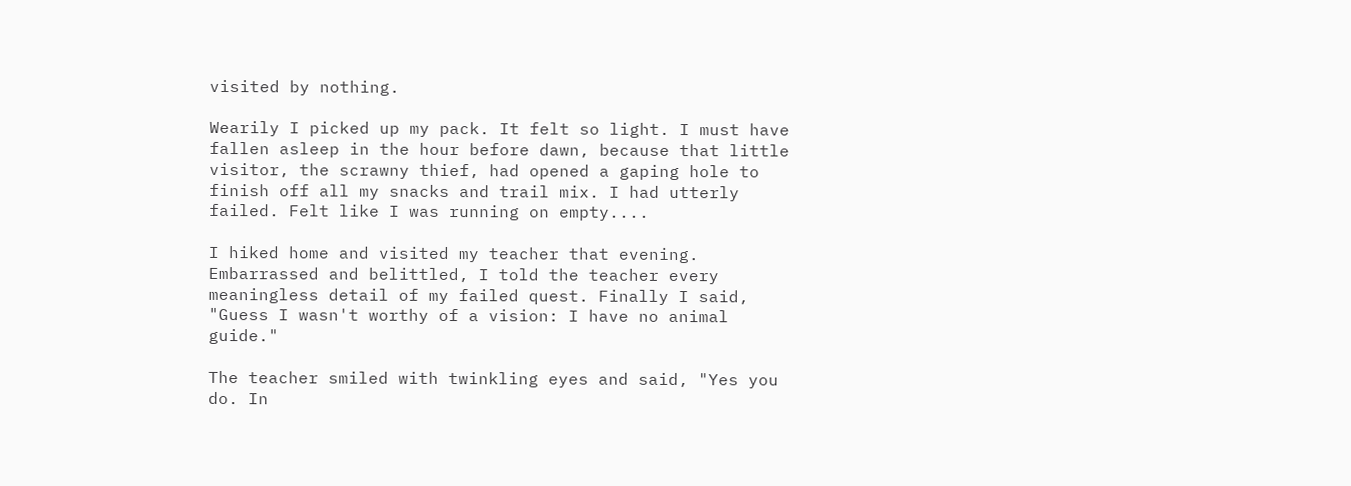visited by nothing.

Wearily I picked up my pack. It felt so light. I must have fallen asleep in the hour before dawn, because that little visitor, the scrawny thief, had opened a gaping hole to finish off all my snacks and trail mix. I had utterly failed. Felt like I was running on empty....

I hiked home and visited my teacher that evening. Embarrassed and belittled, I told the teacher every meaningless detail of my failed quest. Finally I said, "Guess I wasn't worthy of a vision: I have no animal guide."

The teacher smiled with twinkling eyes and said, "Yes you do. In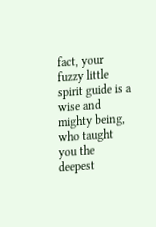fact, your fuzzy little spirit guide is a wise and mighty being, who taught you the deepest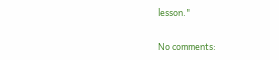lesson."

No comments: